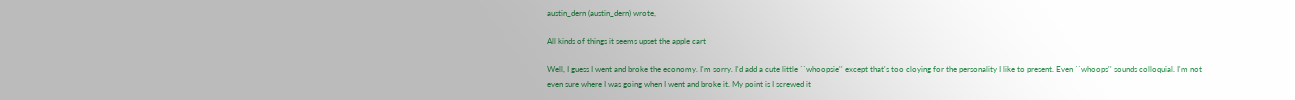austin_dern (austin_dern) wrote,

All kinds of things it seems upset the apple cart

Well, I guess I went and broke the economy. I'm sorry. I'd add a cute little ``whoopsie'' except that's too cloying for the personality I like to present. Even ``whoops'' sounds colloquial. I'm not even sure where I was going when I went and broke it. My point is I screwed it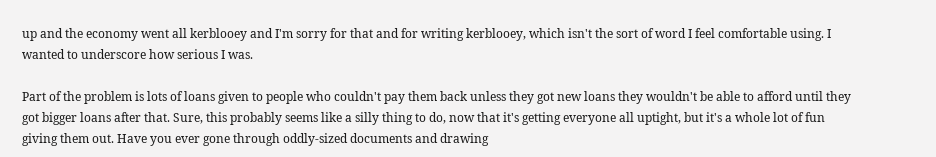up and the economy went all kerblooey and I'm sorry for that and for writing kerblooey, which isn't the sort of word I feel comfortable using. I wanted to underscore how serious I was.

Part of the problem is lots of loans given to people who couldn't pay them back unless they got new loans they wouldn't be able to afford until they got bigger loans after that. Sure, this probably seems like a silly thing to do, now that it's getting everyone all uptight, but it's a whole lot of fun giving them out. Have you ever gone through oddly-sized documents and drawing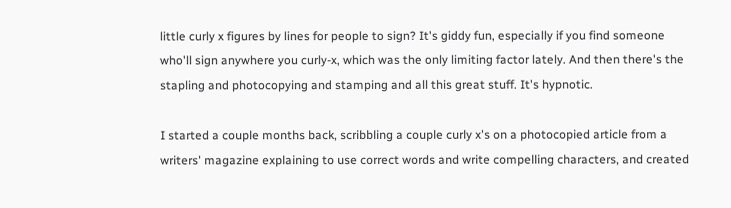little curly x figures by lines for people to sign? It's giddy fun, especially if you find someone who'll sign anywhere you curly-x, which was the only limiting factor lately. And then there's the stapling and photocopying and stamping and all this great stuff. It's hypnotic.

I started a couple months back, scribbling a couple curly x's on a photocopied article from a writers' magazine explaining to use correct words and write compelling characters, and created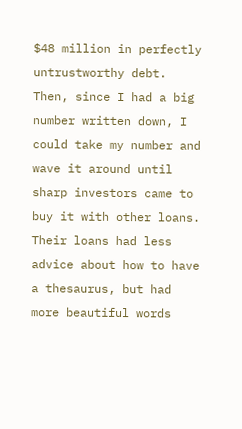$48 million in perfectly untrustworthy debt. Then, since I had a big number written down, I could take my number and wave it around until sharp investors came to buy it with other loans. Their loans had less advice about how to have a thesaurus, but had more beautiful words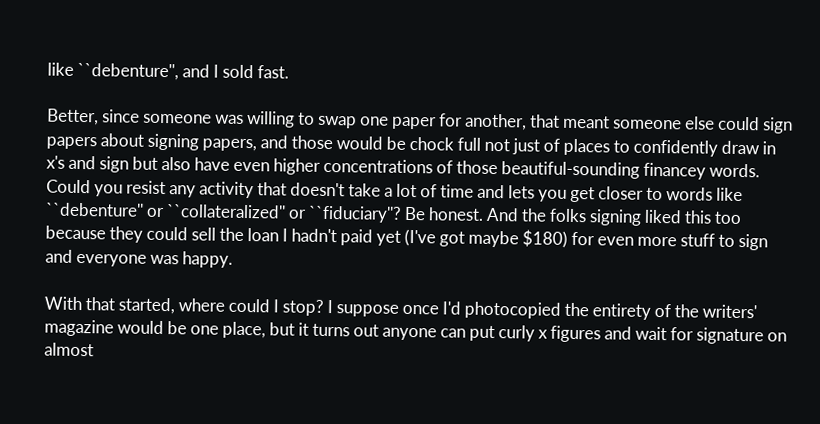like ``debenture'', and I sold fast.

Better, since someone was willing to swap one paper for another, that meant someone else could sign papers about signing papers, and those would be chock full not just of places to confidently draw in x's and sign but also have even higher concentrations of those beautiful-sounding financey words. Could you resist any activity that doesn't take a lot of time and lets you get closer to words like ``debenture'' or ``collateralized'' or ``fiduciary''? Be honest. And the folks signing liked this too because they could sell the loan I hadn't paid yet (I've got maybe $180) for even more stuff to sign and everyone was happy.

With that started, where could I stop? I suppose once I'd photocopied the entirety of the writers' magazine would be one place, but it turns out anyone can put curly x figures and wait for signature on almost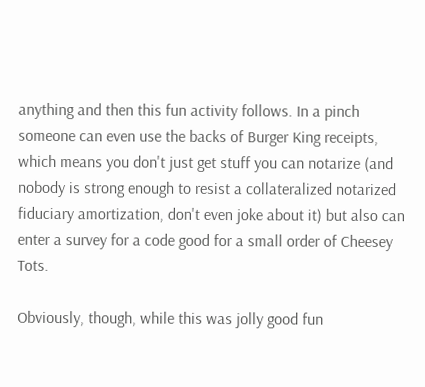anything and then this fun activity follows. In a pinch someone can even use the backs of Burger King receipts, which means you don't just get stuff you can notarize (and nobody is strong enough to resist a collateralized notarized fiduciary amortization, don't even joke about it) but also can enter a survey for a code good for a small order of Cheesey Tots.

Obviously, though, while this was jolly good fun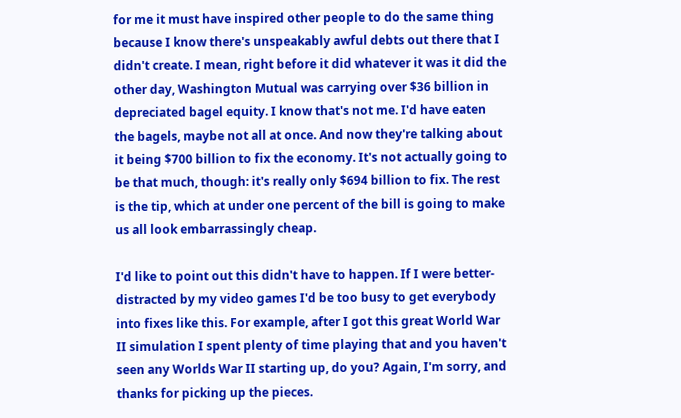for me it must have inspired other people to do the same thing because I know there's unspeakably awful debts out there that I didn't create. I mean, right before it did whatever it was it did the other day, Washington Mutual was carrying over $36 billion in depreciated bagel equity. I know that's not me. I'd have eaten the bagels, maybe not all at once. And now they're talking about it being $700 billion to fix the economy. It's not actually going to be that much, though: it's really only $694 billion to fix. The rest is the tip, which at under one percent of the bill is going to make us all look embarrassingly cheap.

I'd like to point out this didn't have to happen. If I were better-distracted by my video games I'd be too busy to get everybody into fixes like this. For example, after I got this great World War II simulation I spent plenty of time playing that and you haven't seen any Worlds War II starting up, do you? Again, I'm sorry, and thanks for picking up the pieces.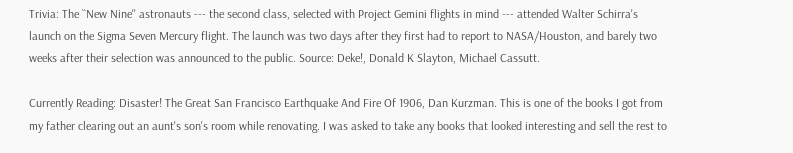Trivia: The ``New Nine'' astronauts --- the second class, selected with Project Gemini flights in mind --- attended Walter Schirra's launch on the Sigma Seven Mercury flight. The launch was two days after they first had to report to NASA/Houston, and barely two weeks after their selection was announced to the public. Source: Deke!, Donald K Slayton, Michael Cassutt.

Currently Reading: Disaster! The Great San Francisco Earthquake And Fire Of 1906, Dan Kurzman. This is one of the books I got from my father clearing out an aunt's son's room while renovating. I was asked to take any books that looked interesting and sell the rest to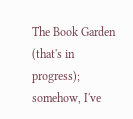The Book Garden (that's in progress); somehow, I've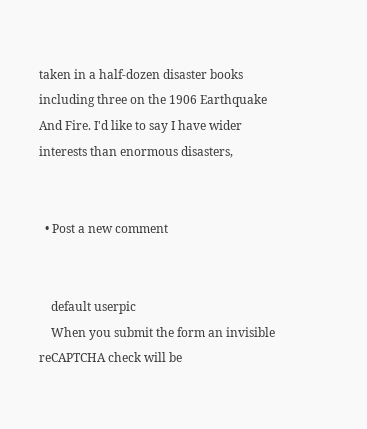taken in a half-dozen disaster books including three on the 1906 Earthquake And Fire. I'd like to say I have wider interests than enormous disasters,


  • Post a new comment


    default userpic
    When you submit the form an invisible reCAPTCHA check will be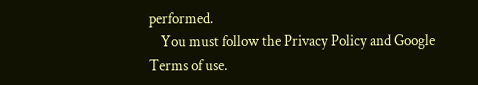performed.
    You must follow the Privacy Policy and Google Terms of use.